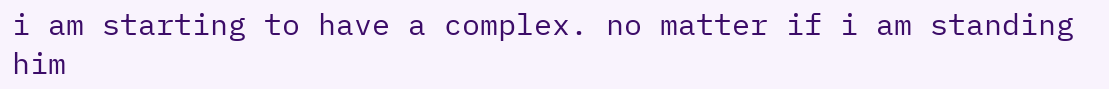i am starting to have a complex. no matter if i am standing him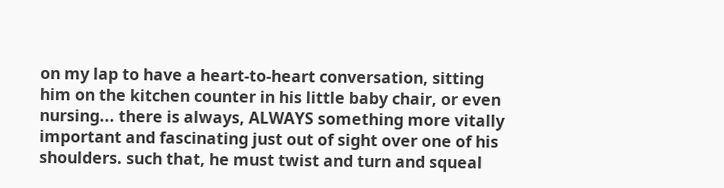on my lap to have a heart-to-heart conversation, sitting him on the kitchen counter in his little baby chair, or even nursing... there is always, ALWAYS something more vitally important and fascinating just out of sight over one of his shoulders. such that, he must twist and turn and squeal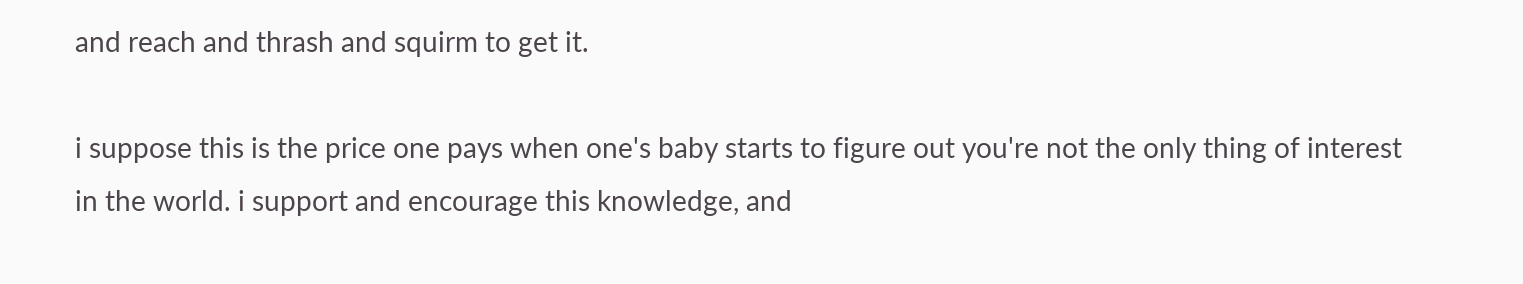and reach and thrash and squirm to get it.

i suppose this is the price one pays when one's baby starts to figure out you're not the only thing of interest in the world. i support and encourage this knowledge, and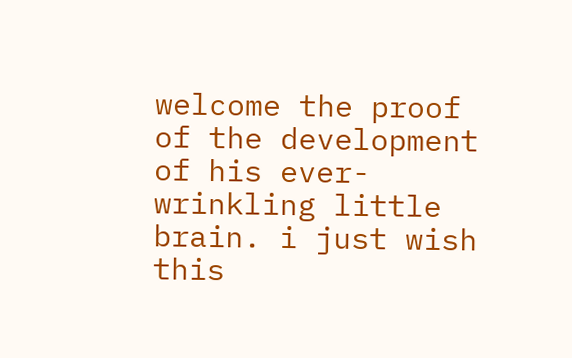welcome the proof of the development of his ever-wrinkling little brain. i just wish this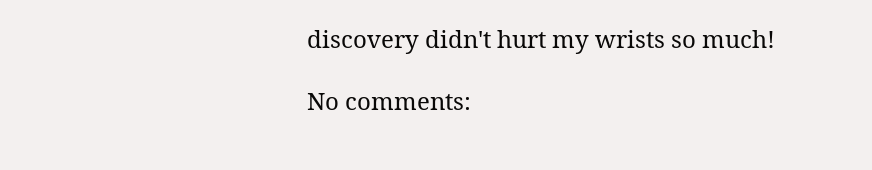discovery didn't hurt my wrists so much!

No comments: